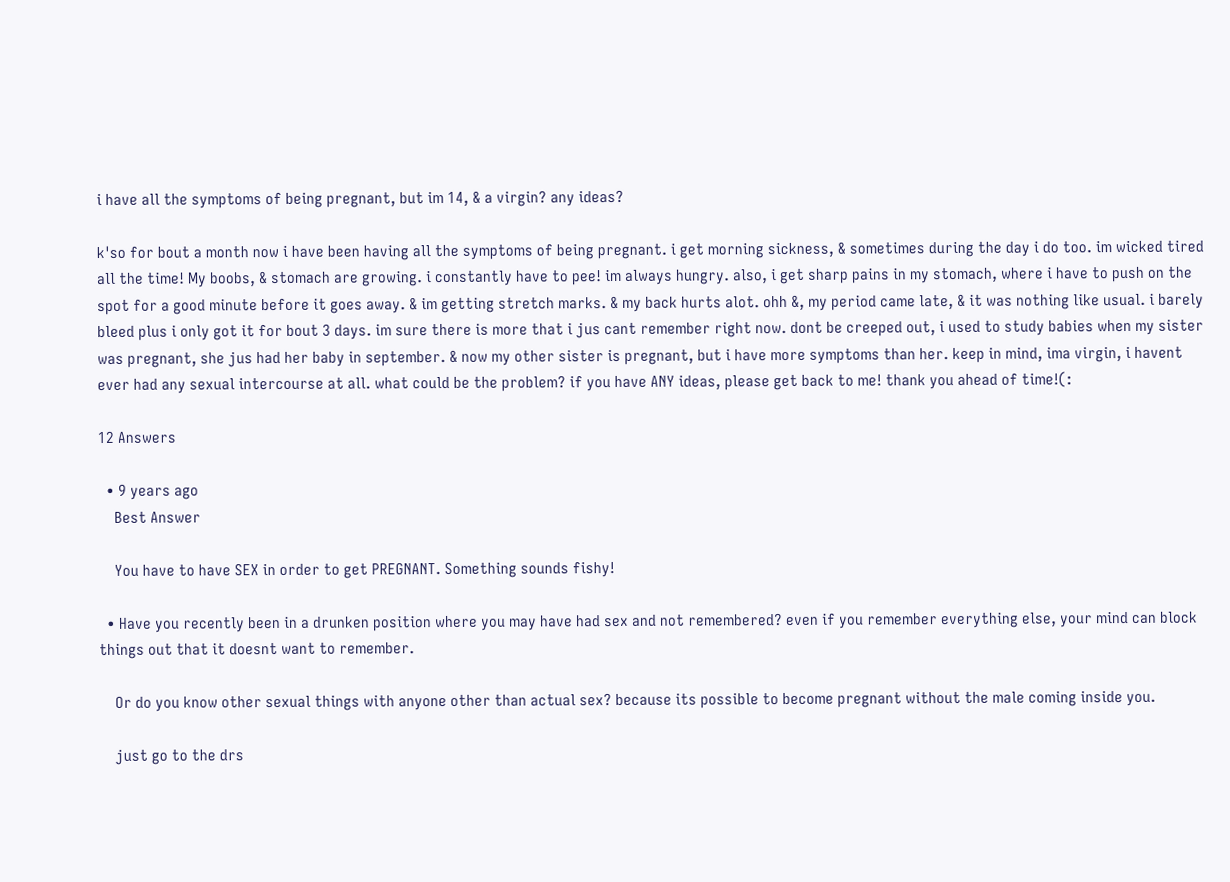i have all the symptoms of being pregnant, but im 14, & a virgin? any ideas?

k'so for bout a month now i have been having all the symptoms of being pregnant. i get morning sickness, & sometimes during the day i do too. im wicked tired all the time! My boobs, & stomach are growing. i constantly have to pee! im always hungry. also, i get sharp pains in my stomach, where i have to push on the spot for a good minute before it goes away. & im getting stretch marks. & my back hurts alot. ohh &, my period came late, & it was nothing like usual. i barely bleed plus i only got it for bout 3 days. im sure there is more that i jus cant remember right now. dont be creeped out, i used to study babies when my sister was pregnant, she jus had her baby in september. & now my other sister is pregnant, but i have more symptoms than her. keep in mind, ima virgin, i havent ever had any sexual intercourse at all. what could be the problem? if you have ANY ideas, please get back to me! thank you ahead of time!(:

12 Answers

  • 9 years ago
    Best Answer

    You have to have SEX in order to get PREGNANT. Something sounds fishy!

  • Have you recently been in a drunken position where you may have had sex and not remembered? even if you remember everything else, your mind can block things out that it doesnt want to remember.

    Or do you know other sexual things with anyone other than actual sex? because its possible to become pregnant without the male coming inside you.

    just go to the drs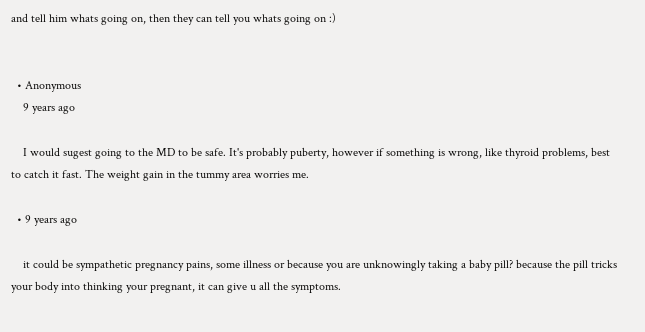and tell him whats going on, then they can tell you whats going on :)


  • Anonymous
    9 years ago

    I would sugest going to the MD to be safe. It's probably puberty, however if something is wrong, like thyroid problems, best to catch it fast. The weight gain in the tummy area worries me.

  • 9 years ago

    it could be sympathetic pregnancy pains, some illness or because you are unknowingly taking a baby pill? because the pill tricks your body into thinking your pregnant, it can give u all the symptoms.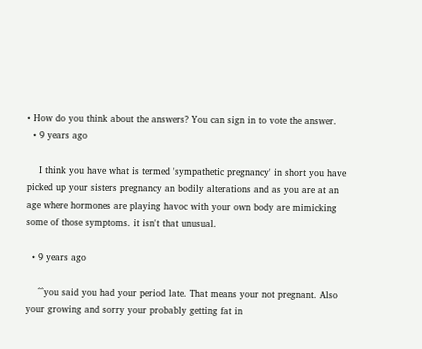• How do you think about the answers? You can sign in to vote the answer.
  • 9 years ago

    I think you have what is termed 'sympathetic pregnancy' in short you have picked up your sisters pregnancy an bodily alterations and as you are at an age where hormones are playing havoc with your own body are mimicking some of those symptoms. it isn't that unusual.

  • 9 years ago

    ^^you said you had your period late. That means your not pregnant. Also your growing and sorry your probably getting fat in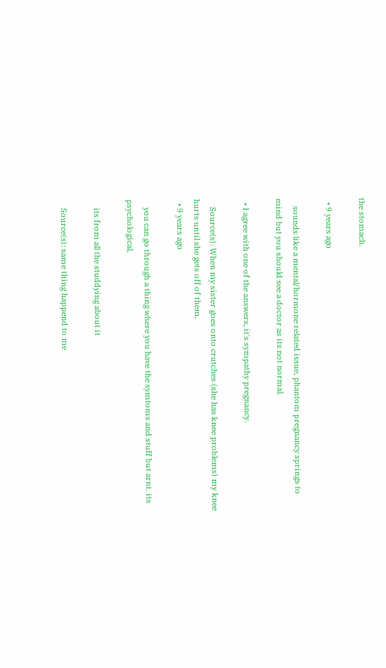the stomach.

  • 9 years ago

    sounds like a mental/hormone related issue, phantom pregnancy springs to mind but you should see a doctor as its not normal.

  • I agree with one of the answers, it's sympathy pregnancy.

    Source(s): When my sister goes onto crutches (she has knee problems) my knee hurts until she gets off of them.
  • 9 years ago

    you can go through a thing where you have the symtoms and stuff but arnt. its psychological,

    its from all the studdying about it

    Source(s): same thing happend to me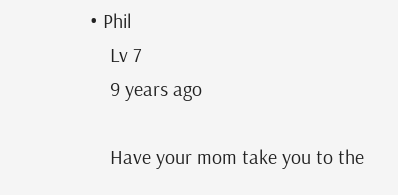• Phil
    Lv 7
    9 years ago

    Have your mom take you to the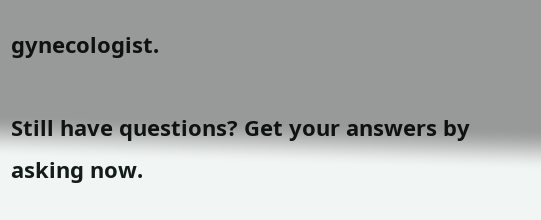gynecologist.

Still have questions? Get your answers by asking now.